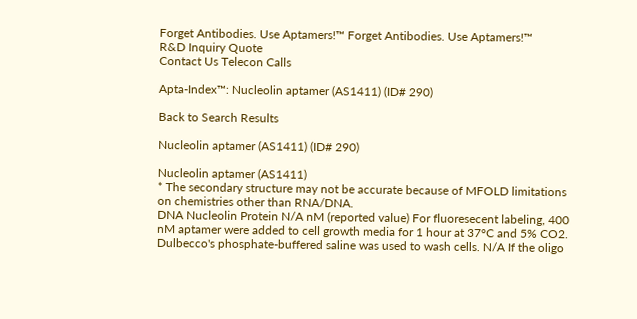Forget Antibodies. Use Aptamers!™ Forget Antibodies. Use Aptamers!™
R&D Inquiry Quote
Contact Us Telecon Calls

Apta-Index™: Nucleolin aptamer (AS1411) (ID# 290)

Back to Search Results

Nucleolin aptamer (AS1411) (ID# 290)

Nucleolin aptamer (AS1411)
* The secondary structure may not be accurate because of MFOLD limitations on chemistries other than RNA/DNA.
DNA Nucleolin Protein N/A nM (reported value) For fluoresecent labeling, 400 nM aptamer were added to cell growth media for 1 hour at 37°C and 5% CO2. Dulbecco's phosphate-buffered saline was used to wash cells. N/A If the oligo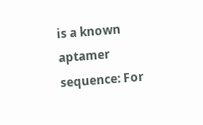is a known aptamer sequence: For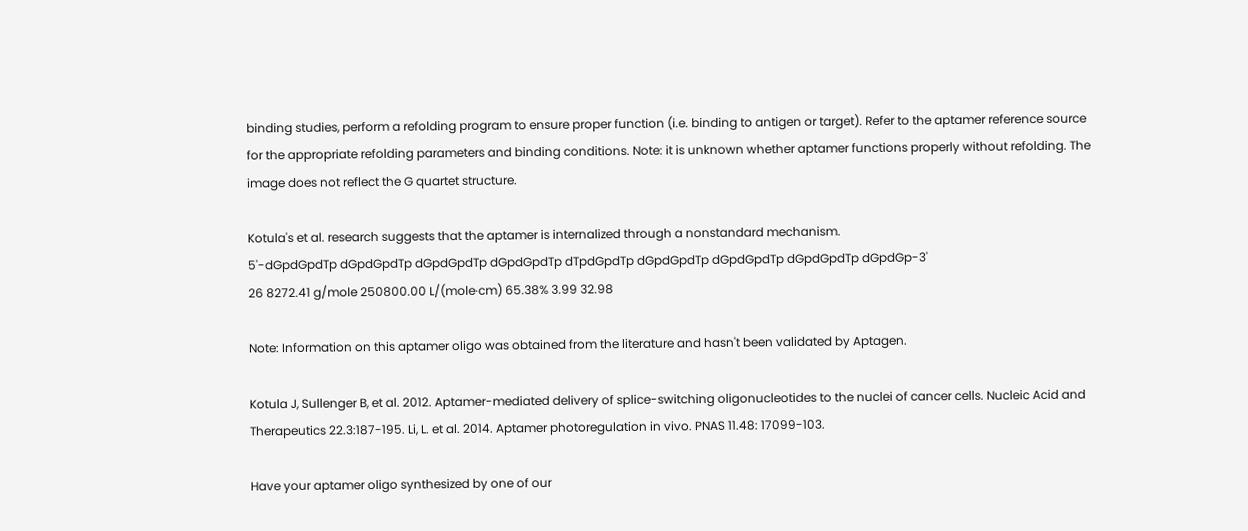binding studies, perform a refolding program to ensure proper function (i.e. binding to antigen or target). Refer to the aptamer reference source for the appropriate refolding parameters and binding conditions. Note: it is unknown whether aptamer functions properly without refolding. The image does not reflect the G quartet structure.

Kotula's et al. research suggests that the aptamer is internalized through a nonstandard mechanism.
5'-dGpdGpdTp dGpdGpdTp dGpdGpdTp dGpdGpdTp dTpdGpdTp dGpdGpdTp dGpdGpdTp dGpdGpdTp dGpdGp-3'
26 8272.41 g/mole 250800.00 L/(mole·cm) 65.38% 3.99 32.98

Note: Information on this aptamer oligo was obtained from the literature and hasn't been validated by Aptagen.

Kotula J, Sullenger B, et al. 2012. Aptamer-mediated delivery of splice-switching oligonucleotides to the nuclei of cancer cells. Nucleic Acid and Therapeutics 22.3:187-195. Li, L. et al. 2014. Aptamer photoregulation in vivo. PNAS 11.48: 17099-103.

Have your aptamer oligo synthesized by one of our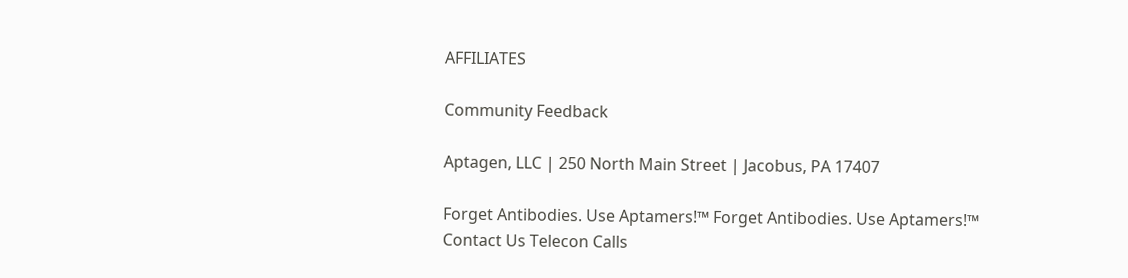AFFILIATES

Community Feedback

Aptagen, LLC | 250 North Main Street | Jacobus, PA 17407

Forget Antibodies. Use Aptamers!™ Forget Antibodies. Use Aptamers!™
Contact Us Telecon Calls